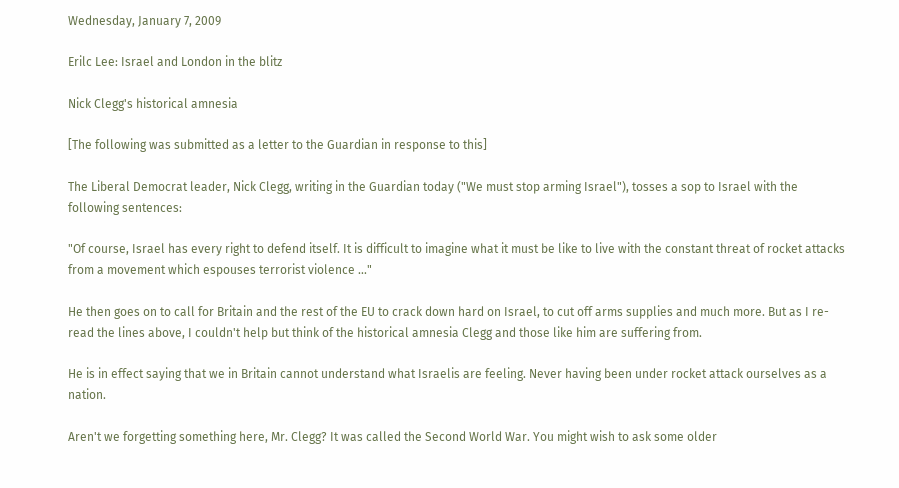Wednesday, January 7, 2009

Erilc Lee: Israel and London in the blitz

Nick Clegg's historical amnesia

[The following was submitted as a letter to the Guardian in response to this]

The Liberal Democrat leader, Nick Clegg, writing in the Guardian today ("We must stop arming Israel"), tosses a sop to Israel with the following sentences:

"Of course, Israel has every right to defend itself. It is difficult to imagine what it must be like to live with the constant threat of rocket attacks from a movement which espouses terrorist violence ..."

He then goes on to call for Britain and the rest of the EU to crack down hard on Israel, to cut off arms supplies and much more. But as I re-read the lines above, I couldn't help but think of the historical amnesia Clegg and those like him are suffering from.

He is in effect saying that we in Britain cannot understand what Israelis are feeling. Never having been under rocket attack ourselves as a nation.

Aren't we forgetting something here, Mr. Clegg? It was called the Second World War. You might wish to ask some older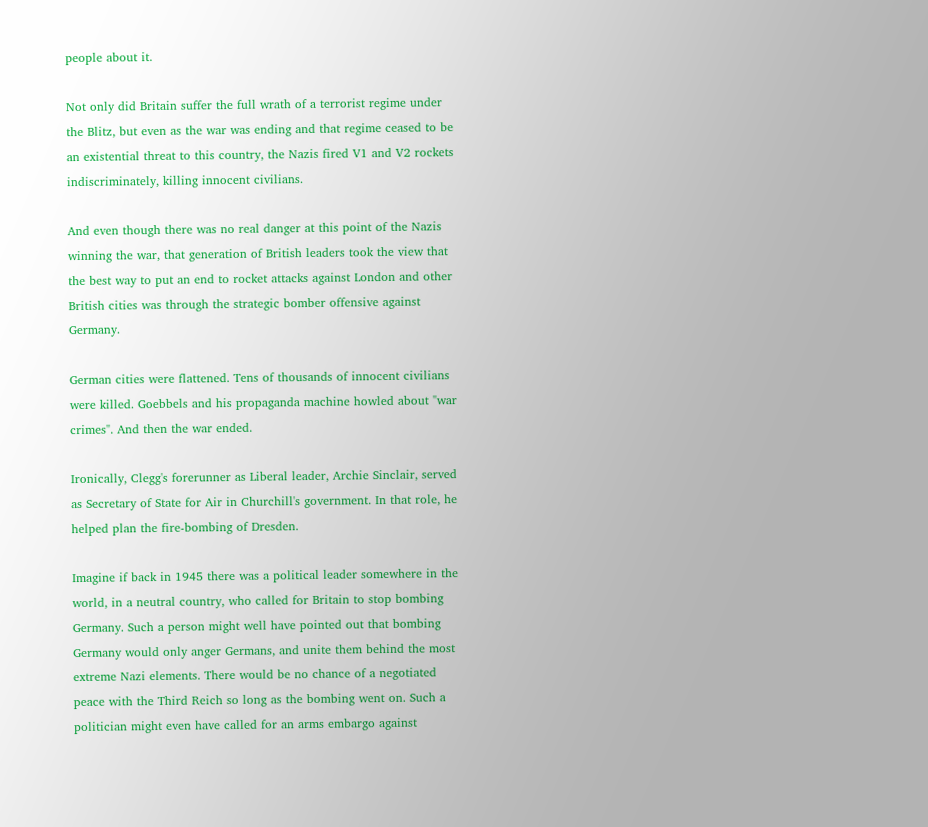people about it.

Not only did Britain suffer the full wrath of a terrorist regime under the Blitz, but even as the war was ending and that regime ceased to be an existential threat to this country, the Nazis fired V1 and V2 rockets indiscriminately, killing innocent civilians.

And even though there was no real danger at this point of the Nazis winning the war, that generation of British leaders took the view that the best way to put an end to rocket attacks against London and other British cities was through the strategic bomber offensive against Germany.

German cities were flattened. Tens of thousands of innocent civilians were killed. Goebbels and his propaganda machine howled about "war crimes". And then the war ended.

Ironically, Clegg's forerunner as Liberal leader, Archie Sinclair, served as Secretary of State for Air in Churchill's government. In that role, he helped plan the fire-bombing of Dresden.

Imagine if back in 1945 there was a political leader somewhere in the world, in a neutral country, who called for Britain to stop bombing Germany. Such a person might well have pointed out that bombing Germany would only anger Germans, and unite them behind the most extreme Nazi elements. There would be no chance of a negotiated peace with the Third Reich so long as the bombing went on. Such a politician might even have called for an arms embargo against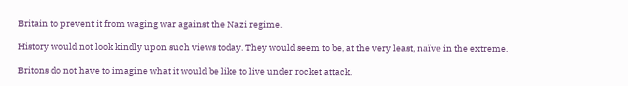Britain to prevent it from waging war against the Nazi regime.

History would not look kindly upon such views today. They would seem to be, at the very least, naïve in the extreme.

Britons do not have to imagine what it would be like to live under rocket attack.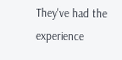They've had the experience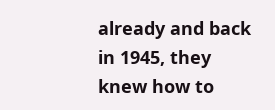already and back in 1945, they knew how to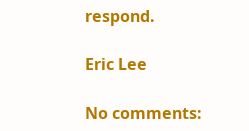respond.

Eric Lee

No comments: